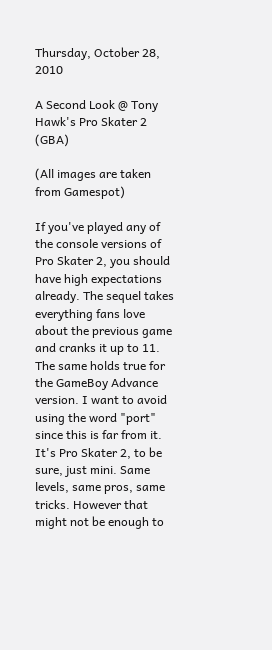Thursday, October 28, 2010

A Second Look @ Tony Hawk's Pro Skater 2 (GBA)

(All images are taken from Gamespot)

If you've played any of the console versions of Pro Skater 2, you should have high expectations already. The sequel takes everything fans love about the previous game and cranks it up to 11. The same holds true for the GameBoy Advance version. I want to avoid using the word "port" since this is far from it. It's Pro Skater 2, to be sure, just mini. Same levels, same pros, same tricks. However that might not be enough to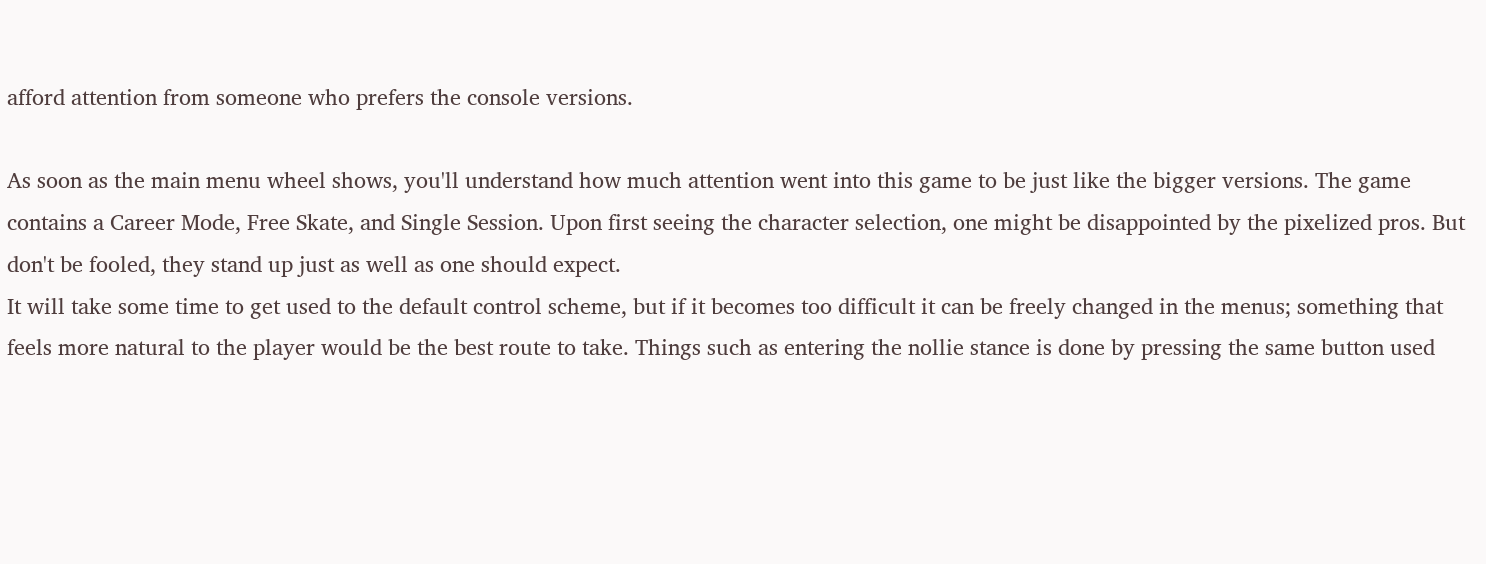afford attention from someone who prefers the console versions.

As soon as the main menu wheel shows, you'll understand how much attention went into this game to be just like the bigger versions. The game contains a Career Mode, Free Skate, and Single Session. Upon first seeing the character selection, one might be disappointed by the pixelized pros. But don't be fooled, they stand up just as well as one should expect.
It will take some time to get used to the default control scheme, but if it becomes too difficult it can be freely changed in the menus; something that feels more natural to the player would be the best route to take. Things such as entering the nollie stance is done by pressing the same button used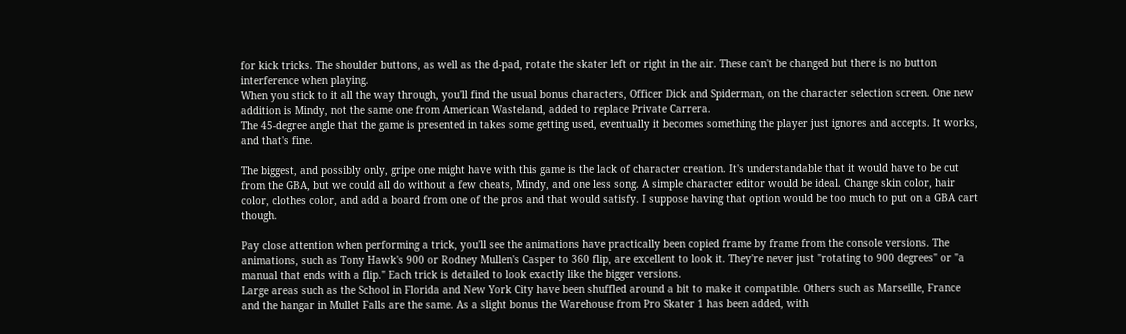for kick tricks. The shoulder buttons, as well as the d-pad, rotate the skater left or right in the air. These can't be changed but there is no button interference when playing.
When you stick to it all the way through, you'll find the usual bonus characters, Officer Dick and Spiderman, on the character selection screen. One new addition is Mindy, not the same one from American Wasteland, added to replace Private Carrera.
The 45-degree angle that the game is presented in takes some getting used, eventually it becomes something the player just ignores and accepts. It works, and that's fine.

The biggest, and possibly only, gripe one might have with this game is the lack of character creation. It's understandable that it would have to be cut from the GBA, but we could all do without a few cheats, Mindy, and one less song. A simple character editor would be ideal. Change skin color, hair color, clothes color, and add a board from one of the pros and that would satisfy. I suppose having that option would be too much to put on a GBA cart though.

Pay close attention when performing a trick, you'll see the animations have practically been copied frame by frame from the console versions. The animations, such as Tony Hawk's 900 or Rodney Mullen's Casper to 360 flip, are excellent to look it. They're never just "rotating to 900 degrees" or "a manual that ends with a flip." Each trick is detailed to look exactly like the bigger versions.
Large areas such as the School in Florida and New York City have been shuffled around a bit to make it compatible. Others such as Marseille, France and the hangar in Mullet Falls are the same. As a slight bonus the Warehouse from Pro Skater 1 has been added, with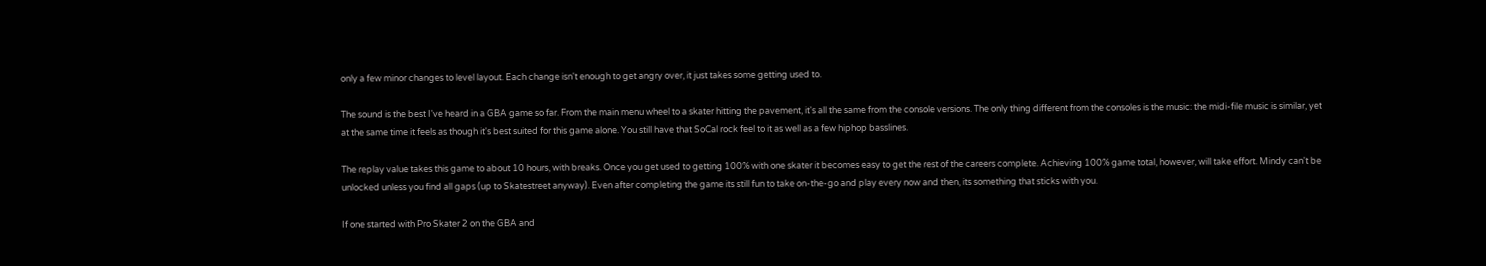only a few minor changes to level layout. Each change isn't enough to get angry over, it just takes some getting used to.

The sound is the best I've heard in a GBA game so far. From the main menu wheel to a skater hitting the pavement, it's all the same from the console versions. The only thing different from the consoles is the music: the midi-file music is similar, yet at the same time it feels as though it's best suited for this game alone. You still have that SoCal rock feel to it as well as a few hiphop basslines.

The replay value takes this game to about 10 hours, with breaks. Once you get used to getting 100% with one skater it becomes easy to get the rest of the careers complete. Achieving 100% game total, however, will take effort. Mindy can't be unlocked unless you find all gaps (up to Skatestreet anyway). Even after completing the game its still fun to take on-the-go and play every now and then, its something that sticks with you.

If one started with Pro Skater 2 on the GBA and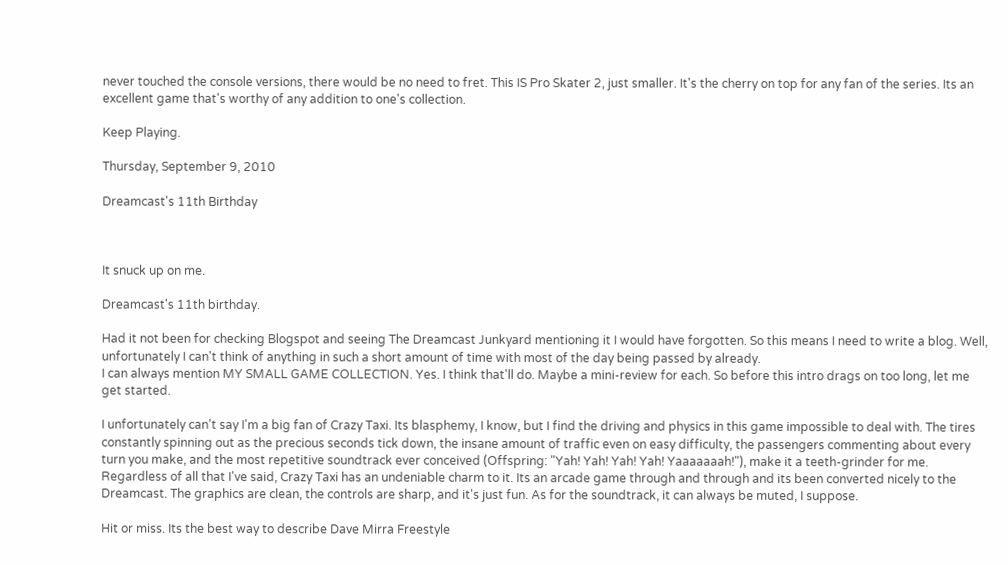never touched the console versions, there would be no need to fret. This IS Pro Skater 2, just smaller. It's the cherry on top for any fan of the series. Its an excellent game that's worthy of any addition to one's collection.

Keep Playing.

Thursday, September 9, 2010

Dreamcast's 11th Birthday



It snuck up on me.

Dreamcast's 11th birthday.

Had it not been for checking Blogspot and seeing The Dreamcast Junkyard mentioning it I would have forgotten. So this means I need to write a blog. Well, unfortunately I can't think of anything in such a short amount of time with most of the day being passed by already.
I can always mention MY SMALL GAME COLLECTION. Yes. I think that'll do. Maybe a mini-review for each. So before this intro drags on too long, let me get started.

I unfortunately can't say I'm a big fan of Crazy Taxi. Its blasphemy, I know, but I find the driving and physics in this game impossible to deal with. The tires constantly spinning out as the precious seconds tick down, the insane amount of traffic even on easy difficulty, the passengers commenting about every turn you make, and the most repetitive soundtrack ever conceived (Offspring: "Yah! Yah! Yah! Yah! Yaaaaaaah!"), make it a teeth-grinder for me.
Regardless of all that I've said, Crazy Taxi has an undeniable charm to it. Its an arcade game through and through and its been converted nicely to the Dreamcast. The graphics are clean, the controls are sharp, and it's just fun. As for the soundtrack, it can always be muted, I suppose.

Hit or miss. Its the best way to describe Dave Mirra Freestyle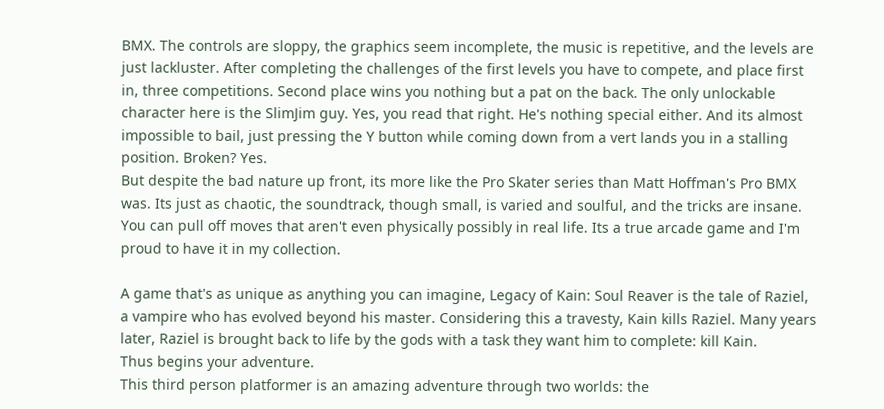BMX. The controls are sloppy, the graphics seem incomplete, the music is repetitive, and the levels are just lackluster. After completing the challenges of the first levels you have to compete, and place first in, three competitions. Second place wins you nothing but a pat on the back. The only unlockable character here is the SlimJim guy. Yes, you read that right. He's nothing special either. And its almost impossible to bail, just pressing the Y button while coming down from a vert lands you in a stalling position. Broken? Yes.
But despite the bad nature up front, its more like the Pro Skater series than Matt Hoffman's Pro BMX was. Its just as chaotic, the soundtrack, though small, is varied and soulful, and the tricks are insane. You can pull off moves that aren't even physically possibly in real life. Its a true arcade game and I'm proud to have it in my collection.

A game that's as unique as anything you can imagine, Legacy of Kain: Soul Reaver is the tale of Raziel, a vampire who has evolved beyond his master. Considering this a travesty, Kain kills Raziel. Many years later, Raziel is brought back to life by the gods with a task they want him to complete: kill Kain.
Thus begins your adventure.
This third person platformer is an amazing adventure through two worlds: the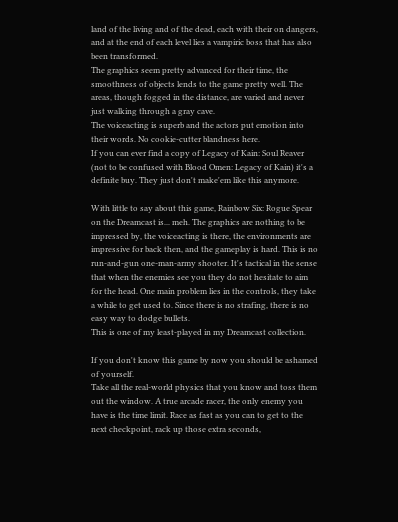land of the living and of the dead, each with their on dangers, and at the end of each level lies a vampiric boss that has also been transformed.
The graphics seem pretty advanced for their time, the smoothness of objects lends to the game pretty well. The areas, though fogged in the distance, are varied and never just walking through a gray cave.
The voiceacting is superb and the actors put emotion into their words. No cookie-cutter blandness here.
If you can ever find a copy of Legacy of Kain: Soul Reaver (not to be confused with Blood Omen: Legacy of Kain) it's a definite buy. They just don't make'em like this anymore.

With little to say about this game, Rainbow Six: Rogue Spear on the Dreamcast is... meh. The graphics are nothing to be impressed by, the voiceacting is there, the environments are impressive for back then, and the gameplay is hard. This is no run-and-gun one-man-army shooter. It's tactical in the sense that when the enemies see you they do not hesitate to aim for the head. One main problem lies in the controls, they take a while to get used to. Since there is no strafing, there is no easy way to dodge bullets.
This is one of my least-played in my Dreamcast collection.

If you don't know this game by now you should be ashamed of yourself.
Take all the real-world physics that you know and toss them out the window. A true arcade racer, the only enemy you have is the time limit. Race as fast as you can to get to the next checkpoint, rack up those extra seconds,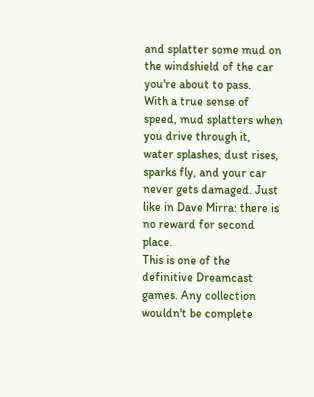and splatter some mud on the windshield of the car you're about to pass.
With a true sense of speed, mud splatters when you drive through it, water splashes, dust rises, sparks fly, and your car never gets damaged. Just like in Dave Mirra: there is no reward for second place.
This is one of the definitive Dreamcast games. Any collection wouldn't be complete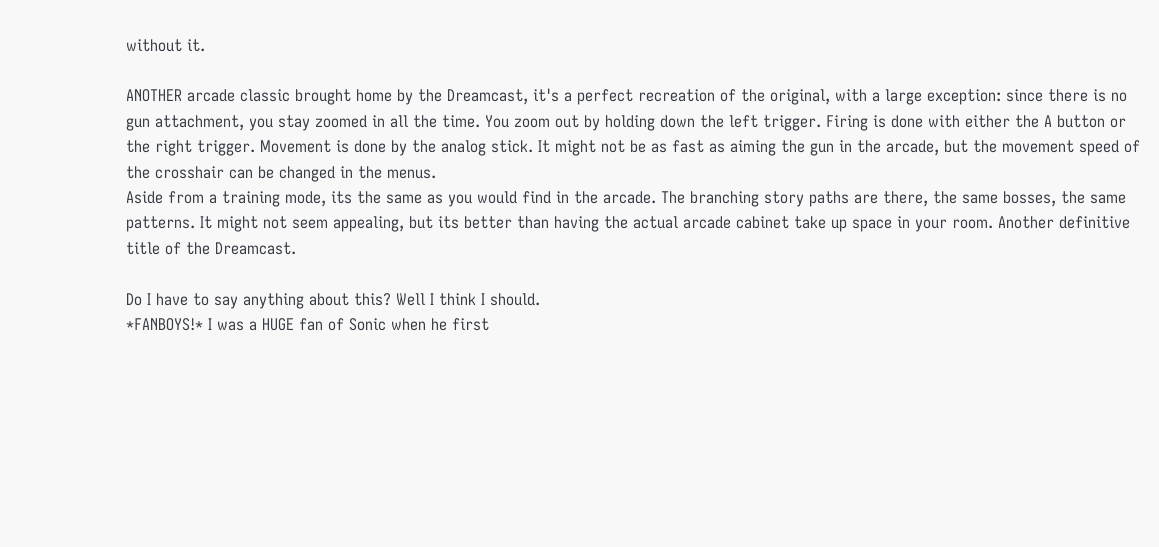without it.

ANOTHER arcade classic brought home by the Dreamcast, it's a perfect recreation of the original, with a large exception: since there is no gun attachment, you stay zoomed in all the time. You zoom out by holding down the left trigger. Firing is done with either the A button or the right trigger. Movement is done by the analog stick. It might not be as fast as aiming the gun in the arcade, but the movement speed of the crosshair can be changed in the menus.
Aside from a training mode, its the same as you would find in the arcade. The branching story paths are there, the same bosses, the same patterns. It might not seem appealing, but its better than having the actual arcade cabinet take up space in your room. Another definitive title of the Dreamcast.

Do I have to say anything about this? Well I think I should.
*FANBOYS!* I was a HUGE fan of Sonic when he first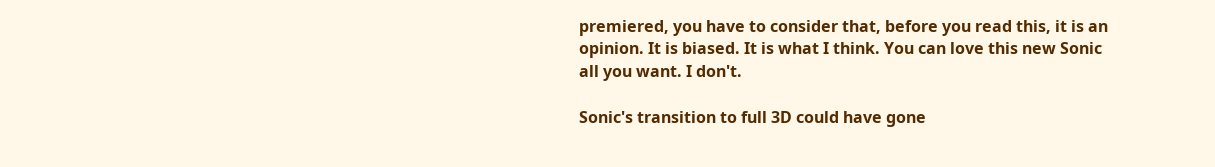premiered, you have to consider that, before you read this, it is an opinion. It is biased. It is what I think. You can love this new Sonic all you want. I don't.

Sonic's transition to full 3D could have gone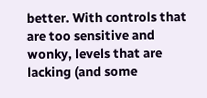better. With controls that are too sensitive and wonky, levels that are lacking (and some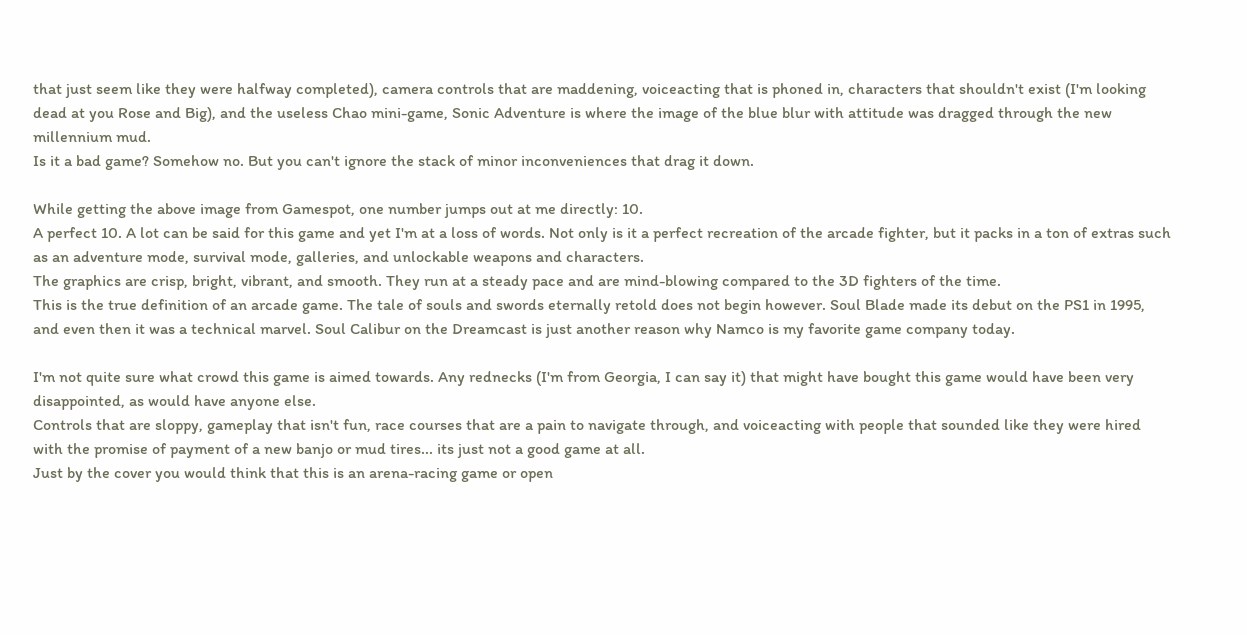that just seem like they were halfway completed), camera controls that are maddening, voiceacting that is phoned in, characters that shouldn't exist (I'm looking dead at you Rose and Big), and the useless Chao mini-game, Sonic Adventure is where the image of the blue blur with attitude was dragged through the new millennium mud.
Is it a bad game? Somehow no. But you can't ignore the stack of minor inconveniences that drag it down.

While getting the above image from Gamespot, one number jumps out at me directly: 10.
A perfect 10. A lot can be said for this game and yet I'm at a loss of words. Not only is it a perfect recreation of the arcade fighter, but it packs in a ton of extras such as an adventure mode, survival mode, galleries, and unlockable weapons and characters.
The graphics are crisp, bright, vibrant, and smooth. They run at a steady pace and are mind-blowing compared to the 3D fighters of the time.
This is the true definition of an arcade game. The tale of souls and swords eternally retold does not begin however. Soul Blade made its debut on the PS1 in 1995, and even then it was a technical marvel. Soul Calibur on the Dreamcast is just another reason why Namco is my favorite game company today.

I'm not quite sure what crowd this game is aimed towards. Any rednecks (I'm from Georgia, I can say it) that might have bought this game would have been very disappointed, as would have anyone else.
Controls that are sloppy, gameplay that isn't fun, race courses that are a pain to navigate through, and voiceacting with people that sounded like they were hired with the promise of payment of a new banjo or mud tires... its just not a good game at all.
Just by the cover you would think that this is an arena-racing game or open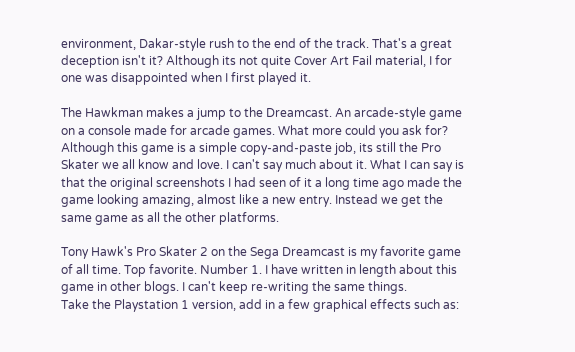environment, Dakar-style rush to the end of the track. That's a great deception isn't it? Although its not quite Cover Art Fail material, I for one was disappointed when I first played it.

The Hawkman makes a jump to the Dreamcast. An arcade-style game on a console made for arcade games. What more could you ask for?
Although this game is a simple copy-and-paste job, its still the Pro Skater we all know and love. I can't say much about it. What I can say is that the original screenshots I had seen of it a long time ago made the game looking amazing, almost like a new entry. Instead we get the same game as all the other platforms.

Tony Hawk's Pro Skater 2 on the Sega Dreamcast is my favorite game of all time. Top favorite. Number 1. I have written in length about this game in other blogs. I can't keep re-writing the same things.
Take the Playstation 1 version, add in a few graphical effects such as: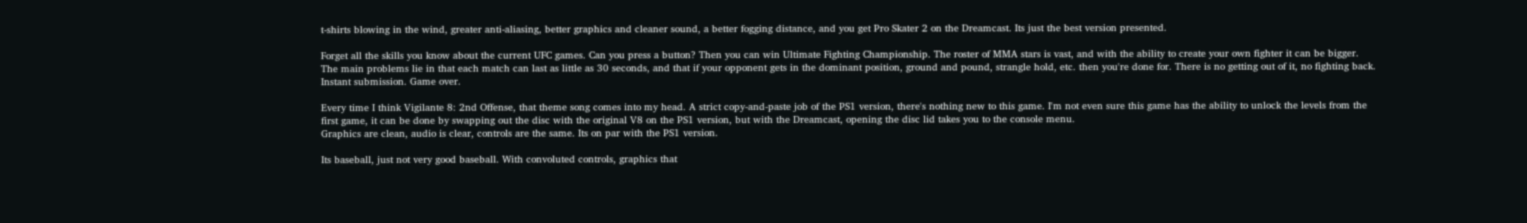t-shirts blowing in the wind, greater anti-aliasing, better graphics and cleaner sound, a better fogging distance, and you get Pro Skater 2 on the Dreamcast. Its just the best version presented.

Forget all the skills you know about the current UFC games. Can you press a button? Then you can win Ultimate Fighting Championship. The roster of MMA stars is vast, and with the ability to create your own fighter it can be bigger. The main problems lie in that each match can last as little as 30 seconds, and that if your opponent gets in the dominant position, ground and pound, strangle hold, etc. then you're done for. There is no getting out of it, no fighting back. Instant submission. Game over.

Every time I think Vigilante 8: 2nd Offense, that theme song comes into my head. A strict copy-and-paste job of the PS1 version, there's nothing new to this game. I'm not even sure this game has the ability to unlock the levels from the first game, it can be done by swapping out the disc with the original V8 on the PS1 version, but with the Dreamcast, opening the disc lid takes you to the console menu.
Graphics are clean, audio is clear, controls are the same. Its on par with the PS1 version.

Its baseball, just not very good baseball. With convoluted controls, graphics that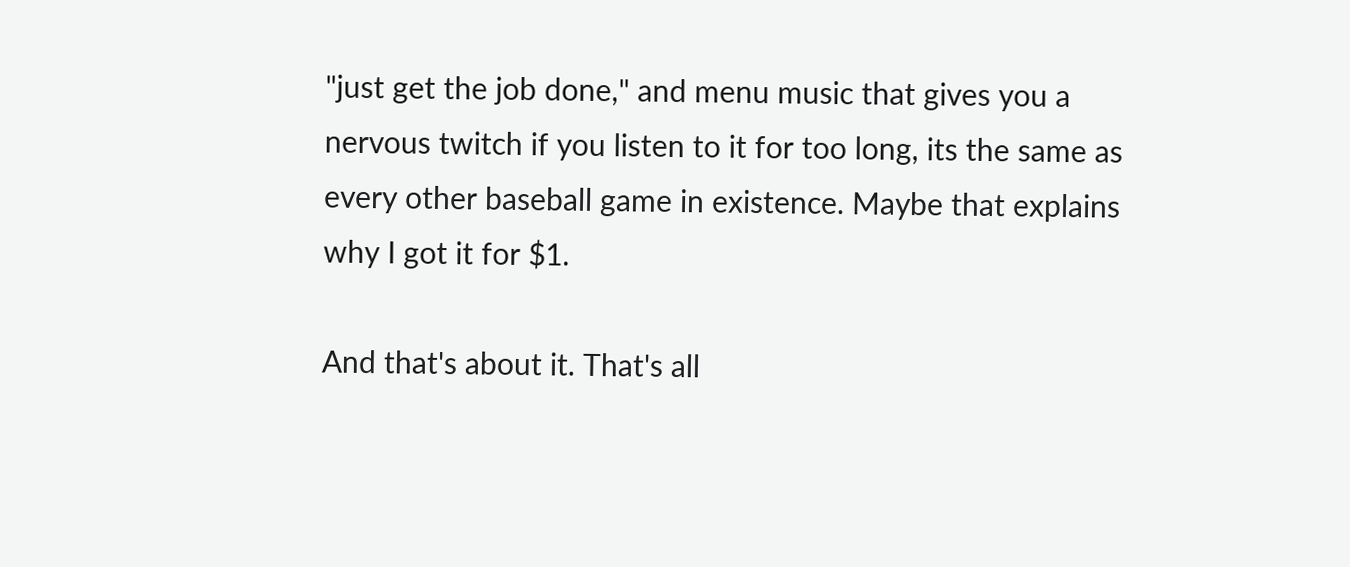"just get the job done," and menu music that gives you a nervous twitch if you listen to it for too long, its the same as every other baseball game in existence. Maybe that explains why I got it for $1.

And that's about it. That's all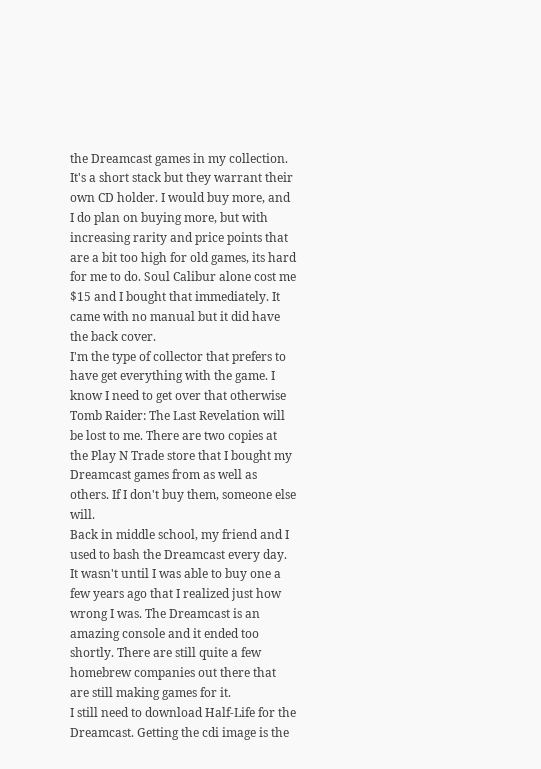the Dreamcast games in my collection. It's a short stack but they warrant their own CD holder. I would buy more, and I do plan on buying more, but with increasing rarity and price points that are a bit too high for old games, its hard for me to do. Soul Calibur alone cost me $15 and I bought that immediately. It came with no manual but it did have the back cover.
I'm the type of collector that prefers to have get everything with the game. I know I need to get over that otherwise Tomb Raider: The Last Revelation will be lost to me. There are two copies at the Play N Trade store that I bought my Dreamcast games from as well as others. If I don't buy them, someone else will.
Back in middle school, my friend and I used to bash the Dreamcast every day. It wasn't until I was able to buy one a few years ago that I realized just how wrong I was. The Dreamcast is an amazing console and it ended too shortly. There are still quite a few homebrew companies out there that are still making games for it.
I still need to download Half-Life for the Dreamcast. Getting the cdi image is the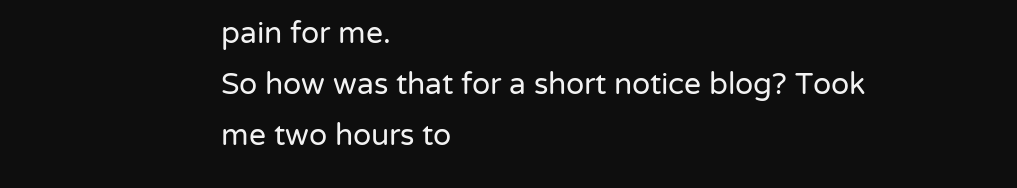pain for me.
So how was that for a short notice blog? Took me two hours to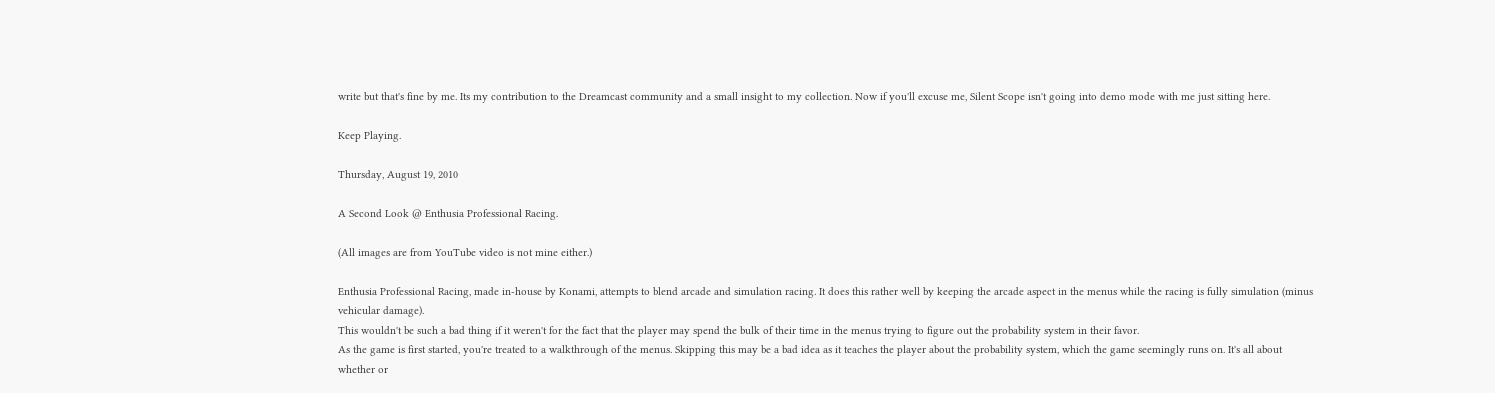write but that's fine by me. Its my contribution to the Dreamcast community and a small insight to my collection. Now if you'll excuse me, Silent Scope isn't going into demo mode with me just sitting here.

Keep Playing.

Thursday, August 19, 2010

A Second Look @ Enthusia Professional Racing.

(All images are from YouTube video is not mine either.)

Enthusia Professional Racing, made in-house by Konami, attempts to blend arcade and simulation racing. It does this rather well by keeping the arcade aspect in the menus while the racing is fully simulation (minus vehicular damage).
This wouldn't be such a bad thing if it weren't for the fact that the player may spend the bulk of their time in the menus trying to figure out the probability system in their favor.
As the game is first started, you're treated to a walkthrough of the menus. Skipping this may be a bad idea as it teaches the player about the probability system, which the game seemingly runs on. It's all about whether or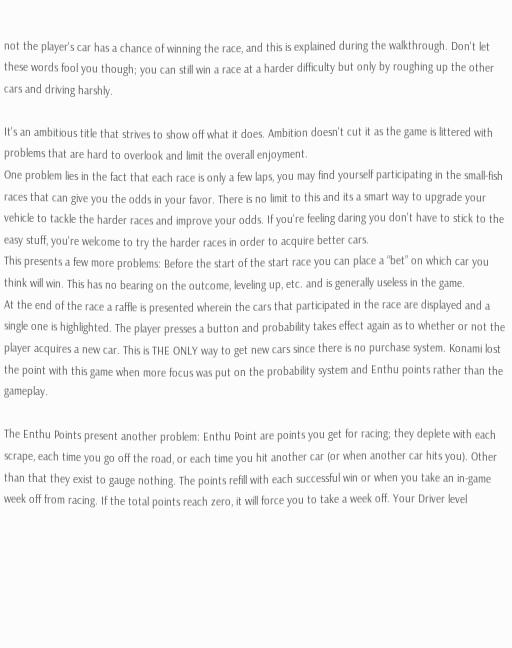not the player's car has a chance of winning the race, and this is explained during the walkthrough. Don't let these words fool you though; you can still win a race at a harder difficulty but only by roughing up the other cars and driving harshly.

It's an ambitious title that strives to show off what it does. Ambition doesn't cut it as the game is littered with problems that are hard to overlook and limit the overall enjoyment.
One problem lies in the fact that each race is only a few laps, you may find yourself participating in the small-fish races that can give you the odds in your favor. There is no limit to this and its a smart way to upgrade your vehicle to tackle the harder races and improve your odds. If you're feeling daring you don't have to stick to the easy stuff, you're welcome to try the harder races in order to acquire better cars.
This presents a few more problems: Before the start of the start race you can place a “bet” on which car you think will win. This has no bearing on the outcome, leveling up, etc. and is generally useless in the game.
At the end of the race a raffle is presented wherein the cars that participated in the race are displayed and a single one is highlighted. The player presses a button and probability takes effect again as to whether or not the player acquires a new car. This is THE ONLY way to get new cars since there is no purchase system. Konami lost the point with this game when more focus was put on the probability system and Enthu points rather than the gameplay.

The Enthu Points present another problem: Enthu Point are points you get for racing; they deplete with each scrape, each time you go off the road, or each time you hit another car (or when another car hits you). Other than that they exist to gauge nothing. The points refill with each successful win or when you take an in-game week off from racing. If the total points reach zero, it will force you to take a week off. Your Driver level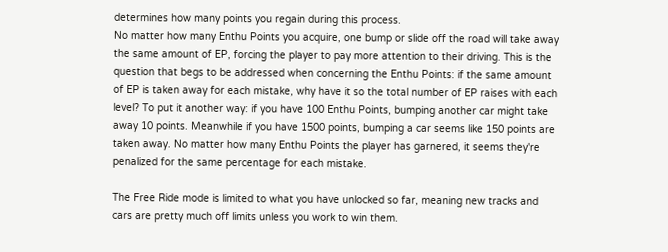determines how many points you regain during this process.
No matter how many Enthu Points you acquire, one bump or slide off the road will take away the same amount of EP, forcing the player to pay more attention to their driving. This is the question that begs to be addressed when concerning the Enthu Points: if the same amount of EP is taken away for each mistake, why have it so the total number of EP raises with each level? To put it another way: if you have 100 Enthu Points, bumping another car might take away 10 points. Meanwhile if you have 1500 points, bumping a car seems like 150 points are taken away. No matter how many Enthu Points the player has garnered, it seems they're penalized for the same percentage for each mistake.

The Free Ride mode is limited to what you have unlocked so far, meaning new tracks and cars are pretty much off limits unless you work to win them.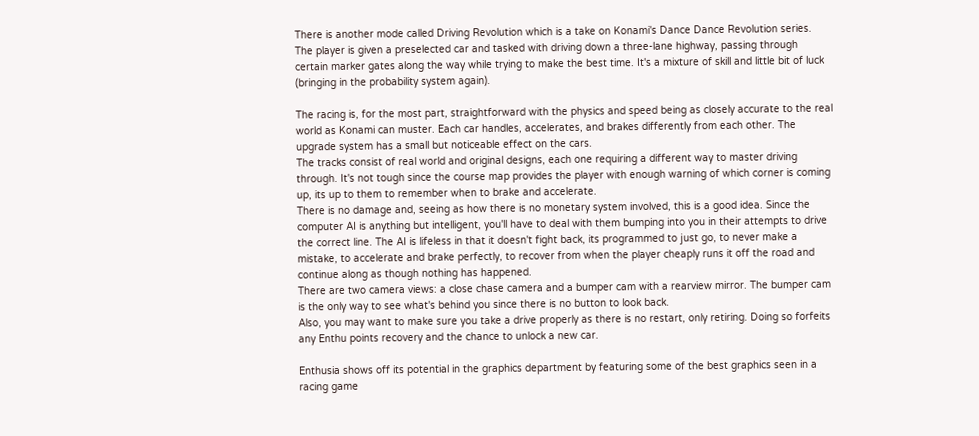There is another mode called Driving Revolution which is a take on Konami's Dance Dance Revolution series. The player is given a preselected car and tasked with driving down a three-lane highway, passing through certain marker gates along the way while trying to make the best time. It's a mixture of skill and little bit of luck (bringing in the probability system again).

The racing is, for the most part, straightforward with the physics and speed being as closely accurate to the real world as Konami can muster. Each car handles, accelerates, and brakes differently from each other. The upgrade system has a small but noticeable effect on the cars.
The tracks consist of real world and original designs, each one requiring a different way to master driving through. It's not tough since the course map provides the player with enough warning of which corner is coming up, its up to them to remember when to brake and accelerate.
There is no damage and, seeing as how there is no monetary system involved, this is a good idea. Since the computer AI is anything but intelligent, you'll have to deal with them bumping into you in their attempts to drive the correct line. The AI is lifeless in that it doesn't fight back, its programmed to just go, to never make a mistake, to accelerate and brake perfectly, to recover from when the player cheaply runs it off the road and continue along as though nothing has happened.
There are two camera views: a close chase camera and a bumper cam with a rearview mirror. The bumper cam is the only way to see what's behind you since there is no button to look back.
Also, you may want to make sure you take a drive properly as there is no restart, only retiring. Doing so forfeits any Enthu points recovery and the chance to unlock a new car.

Enthusia shows off its potential in the graphics department by featuring some of the best graphics seen in a racing game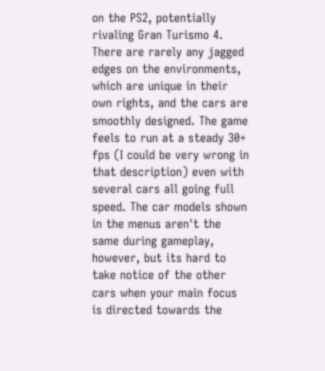on the PS2, potentially rivaling Gran Turismo 4. There are rarely any jagged edges on the environments, which are unique in their own rights, and the cars are smoothly designed. The game feels to run at a steady 30+ fps (I could be very wrong in that description) even with several cars all going full speed. The car models shown in the menus aren't the same during gameplay, however, but its hard to take notice of the other cars when your main focus is directed towards the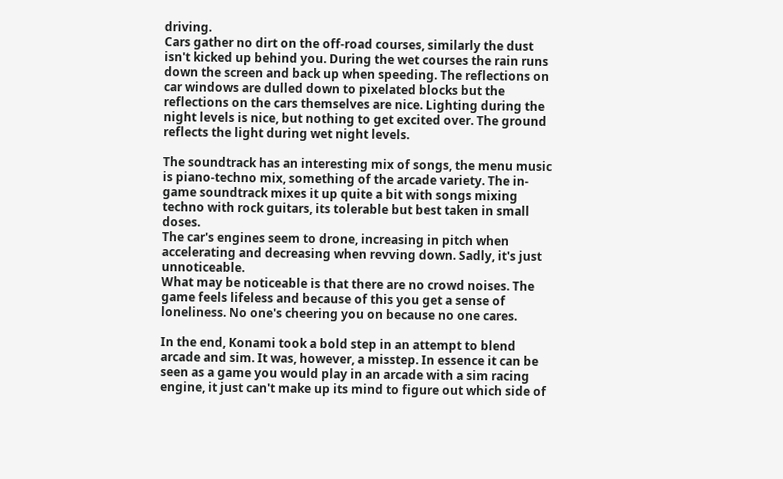driving.
Cars gather no dirt on the off-road courses, similarly the dust isn't kicked up behind you. During the wet courses the rain runs down the screen and back up when speeding. The reflections on car windows are dulled down to pixelated blocks but the reflections on the cars themselves are nice. Lighting during the night levels is nice, but nothing to get excited over. The ground reflects the light during wet night levels.

The soundtrack has an interesting mix of songs, the menu music is piano-techno mix, something of the arcade variety. The in-game soundtrack mixes it up quite a bit with songs mixing techno with rock guitars, its tolerable but best taken in small doses.
The car's engines seem to drone, increasing in pitch when accelerating and decreasing when revving down. Sadly, it's just unnoticeable.
What may be noticeable is that there are no crowd noises. The game feels lifeless and because of this you get a sense of loneliness. No one's cheering you on because no one cares.

In the end, Konami took a bold step in an attempt to blend arcade and sim. It was, however, a misstep. In essence it can be seen as a game you would play in an arcade with a sim racing engine, it just can't make up its mind to figure out which side of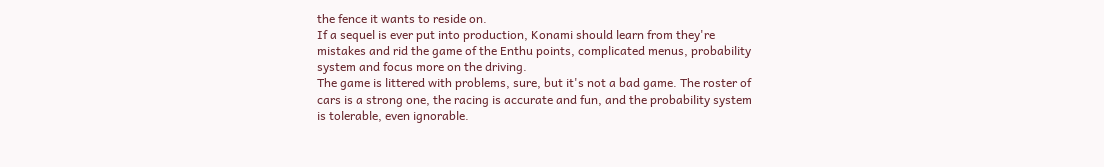the fence it wants to reside on.
If a sequel is ever put into production, Konami should learn from they're mistakes and rid the game of the Enthu points, complicated menus, probability system and focus more on the driving.
The game is littered with problems, sure, but it's not a bad game. The roster of cars is a strong one, the racing is accurate and fun, and the probability system is tolerable, even ignorable.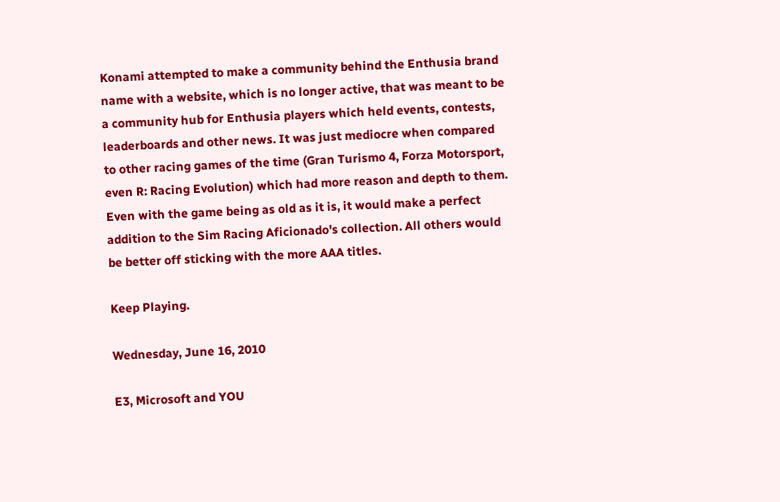Konami attempted to make a community behind the Enthusia brand name with a website, which is no longer active, that was meant to be a community hub for Enthusia players which held events, contests, leaderboards and other news. It was just mediocre when compared to other racing games of the time (Gran Turismo 4, Forza Motorsport, even R: Racing Evolution) which had more reason and depth to them.
Even with the game being as old as it is, it would make a perfect addition to the Sim Racing Aficionado's collection. All others would be better off sticking with the more AAA titles.

Keep Playing.

Wednesday, June 16, 2010

E3, Microsoft and YOU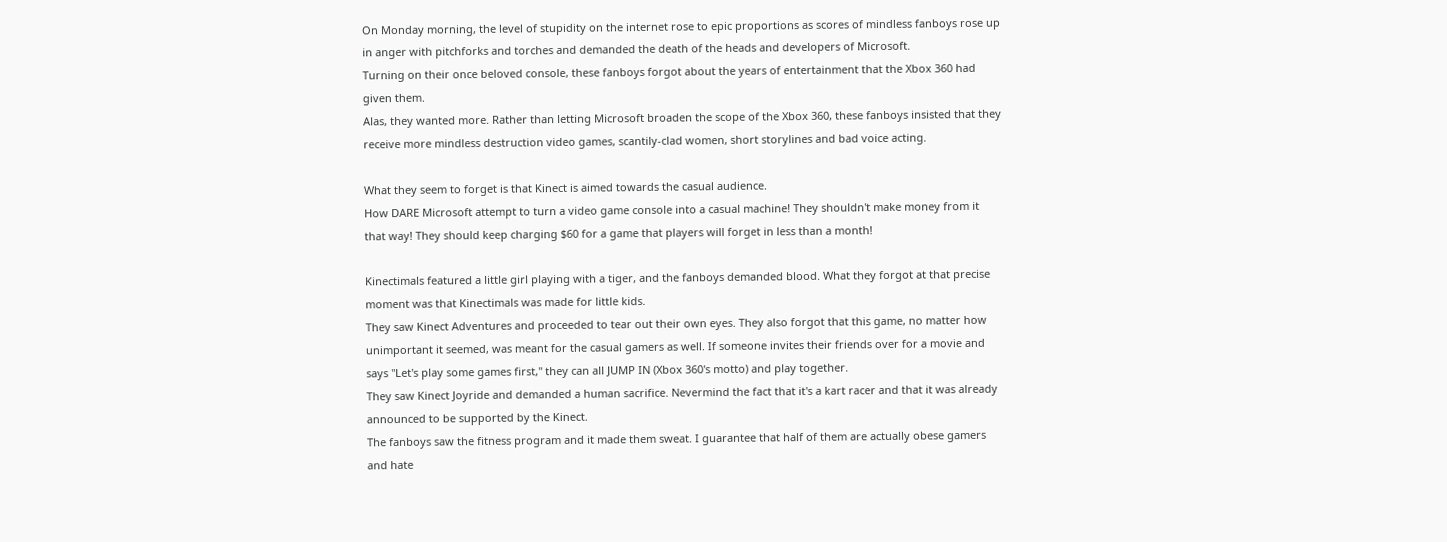On Monday morning, the level of stupidity on the internet rose to epic proportions as scores of mindless fanboys rose up in anger with pitchforks and torches and demanded the death of the heads and developers of Microsoft.
Turning on their once beloved console, these fanboys forgot about the years of entertainment that the Xbox 360 had given them.
Alas, they wanted more. Rather than letting Microsoft broaden the scope of the Xbox 360, these fanboys insisted that they receive more mindless destruction video games, scantily-clad women, short storylines and bad voice acting.

What they seem to forget is that Kinect is aimed towards the casual audience.
How DARE Microsoft attempt to turn a video game console into a casual machine! They shouldn't make money from it that way! They should keep charging $60 for a game that players will forget in less than a month!

Kinectimals featured a little girl playing with a tiger, and the fanboys demanded blood. What they forgot at that precise moment was that Kinectimals was made for little kids.
They saw Kinect Adventures and proceeded to tear out their own eyes. They also forgot that this game, no matter how unimportant it seemed, was meant for the casual gamers as well. If someone invites their friends over for a movie and says "Let's play some games first," they can all JUMP IN (Xbox 360's motto) and play together.
They saw Kinect Joyride and demanded a human sacrifice. Nevermind the fact that it's a kart racer and that it was already announced to be supported by the Kinect.
The fanboys saw the fitness program and it made them sweat. I guarantee that half of them are actually obese gamers and hate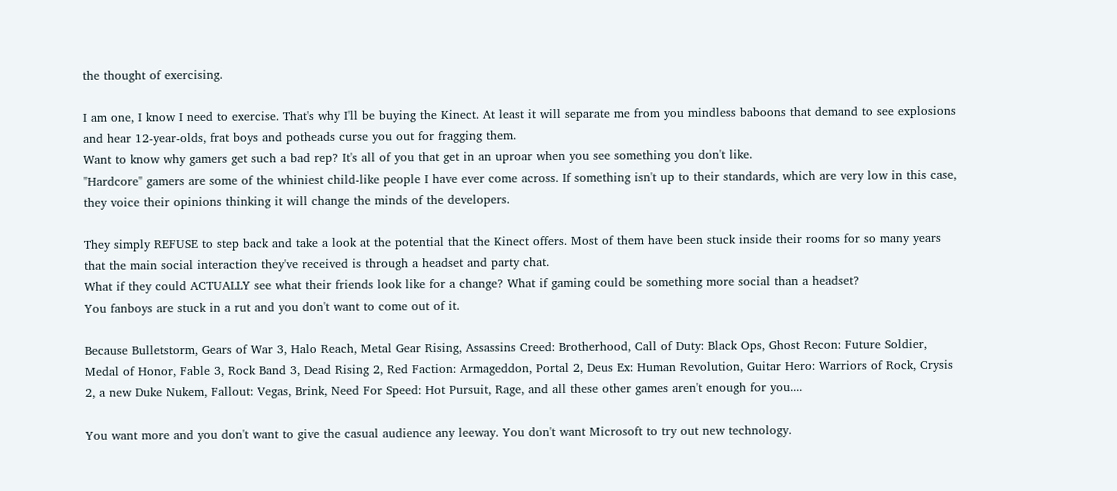the thought of exercising.

I am one, I know I need to exercise. That's why I'll be buying the Kinect. At least it will separate me from you mindless baboons that demand to see explosions and hear 12-year-olds, frat boys and potheads curse you out for fragging them.
Want to know why gamers get such a bad rep? It's all of you that get in an uproar when you see something you don't like.
"Hardcore" gamers are some of the whiniest child-like people I have ever come across. If something isn't up to their standards, which are very low in this case, they voice their opinions thinking it will change the minds of the developers.

They simply REFUSE to step back and take a look at the potential that the Kinect offers. Most of them have been stuck inside their rooms for so many years that the main social interaction they've received is through a headset and party chat.
What if they could ACTUALLY see what their friends look like for a change? What if gaming could be something more social than a headset?
You fanboys are stuck in a rut and you don't want to come out of it.

Because Bulletstorm, Gears of War 3, Halo Reach, Metal Gear Rising, Assassins Creed: Brotherhood, Call of Duty: Black Ops, Ghost Recon: Future Soldier, Medal of Honor, Fable 3, Rock Band 3, Dead Rising 2, Red Faction: Armageddon, Portal 2, Deus Ex: Human Revolution, Guitar Hero: Warriors of Rock, Crysis 2, a new Duke Nukem, Fallout: Vegas, Brink, Need For Speed: Hot Pursuit, Rage, and all these other games aren't enough for you....

You want more and you don't want to give the casual audience any leeway. You don't want Microsoft to try out new technology.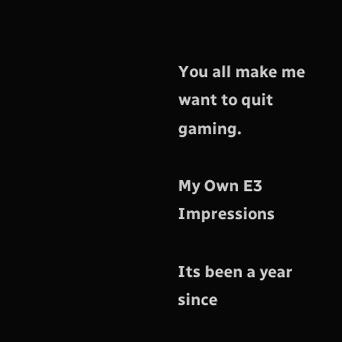You all make me want to quit gaming.

My Own E3 Impressions

Its been a year since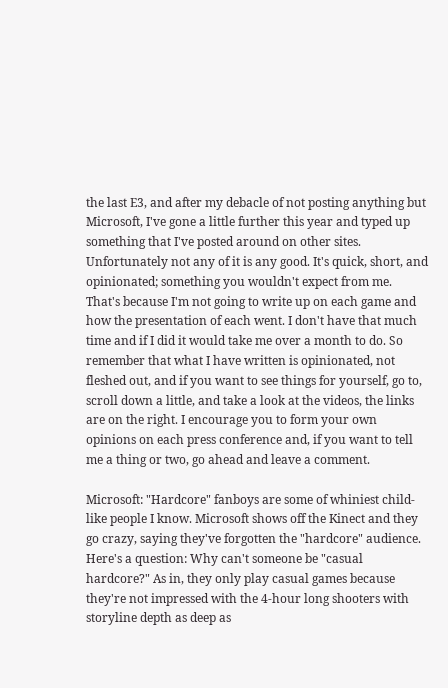the last E3, and after my debacle of not posting anything but Microsoft, I've gone a little further this year and typed up something that I've posted around on other sites. Unfortunately not any of it is any good. It's quick, short, and opinionated; something you wouldn't expect from me. That's because I'm not going to write up on each game and how the presentation of each went. I don't have that much time and if I did it would take me over a month to do. So remember that what I have written is opinionated, not fleshed out, and if you want to see things for yourself, go to, scroll down a little, and take a look at the videos, the links are on the right. I encourage you to form your own opinions on each press conference and, if you want to tell me a thing or two, go ahead and leave a comment.

Microsoft: "Hardcore" fanboys are some of whiniest child-like people I know. Microsoft shows off the Kinect and they go crazy, saying they've forgotten the "hardcore" audience.
Here's a question: Why can't someone be "casual hardcore?" As in, they only play casual games because they're not impressed with the 4-hour long shooters with storyline depth as deep as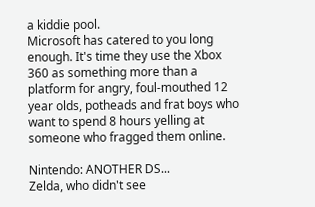a kiddie pool.
Microsoft has catered to you long enough. It's time they use the Xbox 360 as something more than a platform for angry, foul-mouthed 12 year olds, potheads and frat boys who want to spend 8 hours yelling at someone who fragged them online.

Nintendo: ANOTHER DS...
Zelda, who didn't see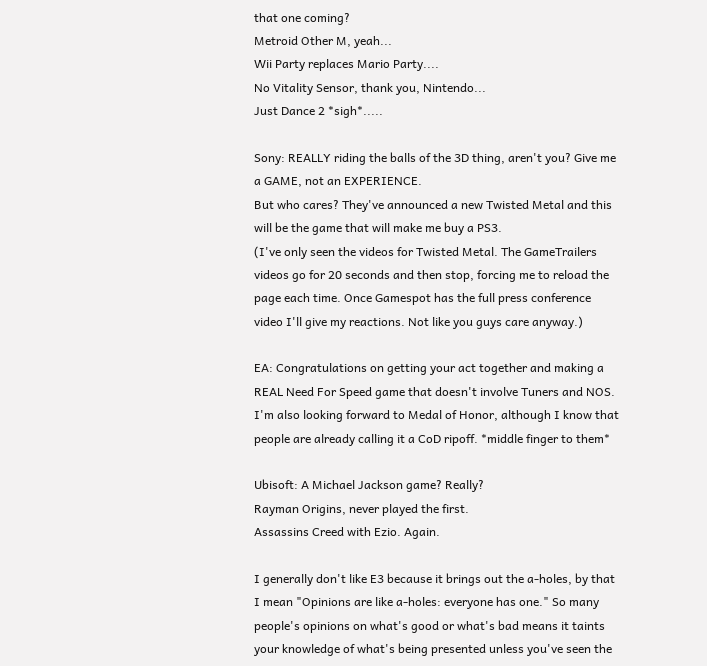that one coming?
Metroid Other M, yeah...
Wii Party replaces Mario Party....
No Vitality Sensor, thank you, Nintendo...
Just Dance 2 *sigh*.....

Sony: REALLY riding the balls of the 3D thing, aren't you? Give me a GAME, not an EXPERIENCE.
But who cares? They've announced a new Twisted Metal and this will be the game that will make me buy a PS3.
(I've only seen the videos for Twisted Metal. The GameTrailers videos go for 20 seconds and then stop, forcing me to reload the page each time. Once Gamespot has the full press conference video I'll give my reactions. Not like you guys care anyway.)

EA: Congratulations on getting your act together and making a REAL Need For Speed game that doesn't involve Tuners and NOS.
I'm also looking forward to Medal of Honor, although I know that people are already calling it a CoD ripoff. *middle finger to them*

Ubisoft: A Michael Jackson game? Really?
Rayman Origins, never played the first.
Assassins Creed with Ezio. Again.

I generally don't like E3 because it brings out the a-holes, by that I mean "Opinions are like a-holes: everyone has one." So many people's opinions on what's good or what's bad means it taints your knowledge of what's being presented unless you've seen the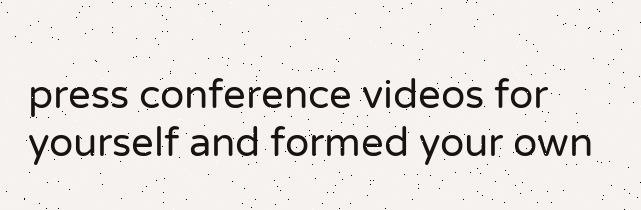press conference videos for yourself and formed your own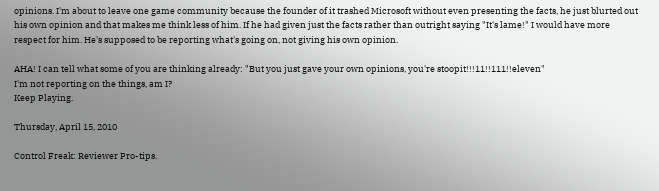opinions. I'm about to leave one game community because the founder of it trashed Microsoft without even presenting the facts, he just blurted out his own opinion and that makes me think less of him. If he had given just the facts rather than outright saying "It's lame!" I would have more respect for him. He's supposed to be reporting what's going on, not giving his own opinion.

AHA! I can tell what some of you are thinking already: "But you just gave your own opinions, you're stoopit!!!11!!111!!eleven"
I'm not reporting on the things, am I?
Keep Playing.

Thursday, April 15, 2010

Control Freak: Reviewer Pro-tips.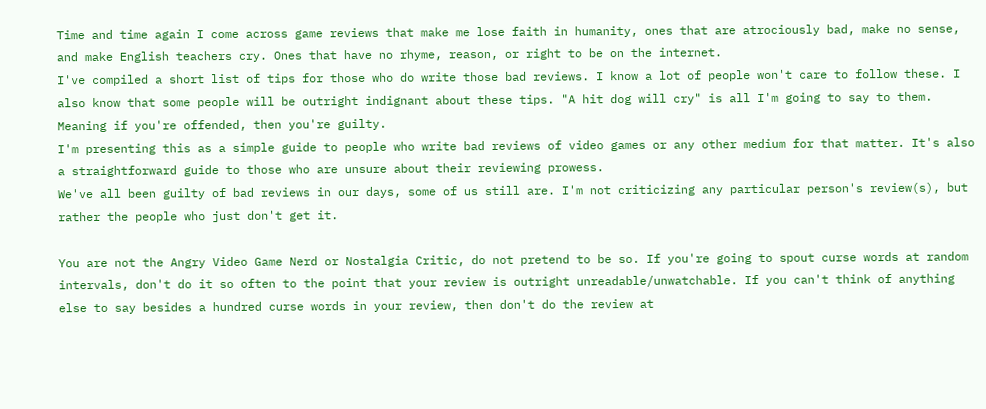Time and time again I come across game reviews that make me lose faith in humanity, ones that are atrociously bad, make no sense, and make English teachers cry. Ones that have no rhyme, reason, or right to be on the internet.
I've compiled a short list of tips for those who do write those bad reviews. I know a lot of people won't care to follow these. I also know that some people will be outright indignant about these tips. "A hit dog will cry" is all I'm going to say to them. Meaning if you're offended, then you're guilty.
I'm presenting this as a simple guide to people who write bad reviews of video games or any other medium for that matter. It's also a straightforward guide to those who are unsure about their reviewing prowess.
We've all been guilty of bad reviews in our days, some of us still are. I'm not criticizing any particular person's review(s), but rather the people who just don't get it.

You are not the Angry Video Game Nerd or Nostalgia Critic, do not pretend to be so. If you're going to spout curse words at random intervals, don't do it so often to the point that your review is outright unreadable/unwatchable. If you can't think of anything else to say besides a hundred curse words in your review, then don't do the review at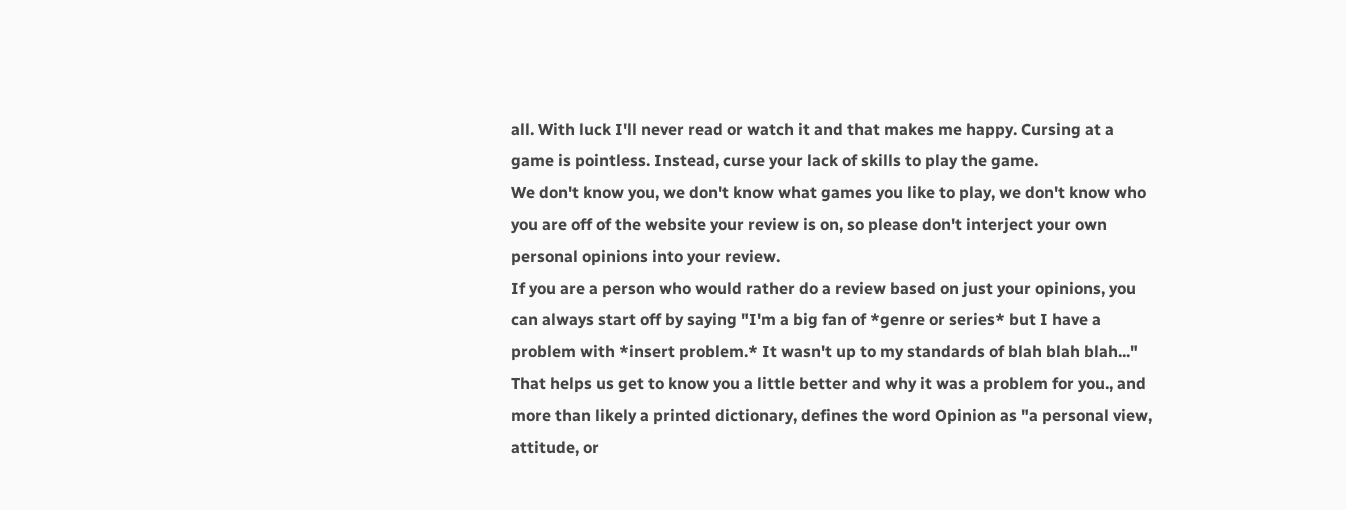all. With luck I'll never read or watch it and that makes me happy. Cursing at a game is pointless. Instead, curse your lack of skills to play the game.
We don't know you, we don't know what games you like to play, we don't know who you are off of the website your review is on, so please don't interject your own personal opinions into your review.
If you are a person who would rather do a review based on just your opinions, you can always start off by saying "I'm a big fan of *genre or series* but I have a problem with *insert problem.* It wasn't up to my standards of blah blah blah..." That helps us get to know you a little better and why it was a problem for you., and more than likely a printed dictionary, defines the word Opinion as "a personal view, attitude, or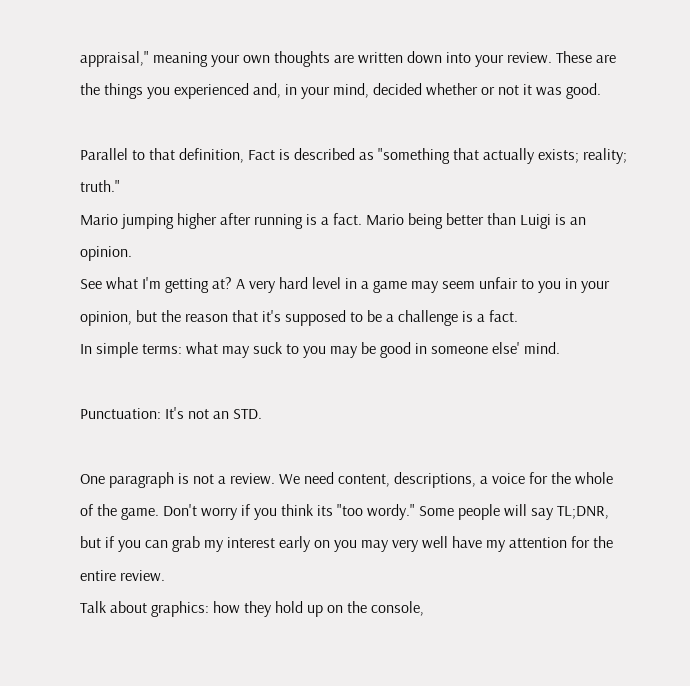appraisal," meaning your own thoughts are written down into your review. These are the things you experienced and, in your mind, decided whether or not it was good.

Parallel to that definition, Fact is described as "something that actually exists; reality; truth."
Mario jumping higher after running is a fact. Mario being better than Luigi is an opinion.
See what I'm getting at? A very hard level in a game may seem unfair to you in your opinion, but the reason that it's supposed to be a challenge is a fact.
In simple terms: what may suck to you may be good in someone else' mind.

Punctuation: It's not an STD.

One paragraph is not a review. We need content, descriptions, a voice for the whole of the game. Don't worry if you think its "too wordy." Some people will say TL;DNR, but if you can grab my interest early on you may very well have my attention for the entire review.
Talk about graphics: how they hold up on the console,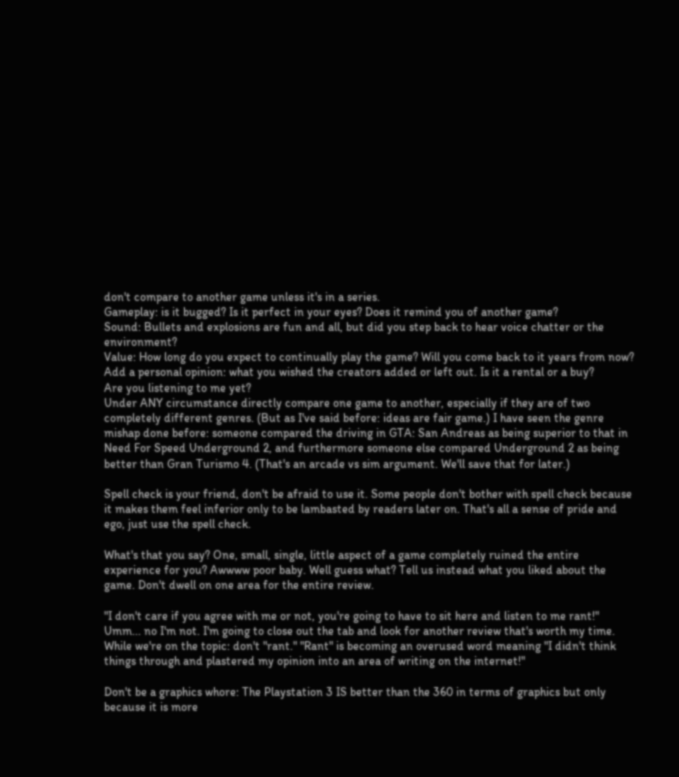don't compare to another game unless it's in a series.
Gameplay: is it bugged? Is it perfect in your eyes? Does it remind you of another game?
Sound: Bullets and explosions are fun and all, but did you step back to hear voice chatter or the environment?
Value: How long do you expect to continually play the game? Will you come back to it years from now?
Add a personal opinion: what you wished the creators added or left out. Is it a rental or a buy?
Are you listening to me yet?
Under ANY circumstance directly compare one game to another, especially if they are of two completely different genres. (But as I've said before: ideas are fair game.) I have seen the genre mishap done before: someone compared the driving in GTA: San Andreas as being superior to that in Need For Speed Underground 2, and furthermore someone else compared Underground 2 as being better than Gran Turismo 4. (That's an arcade vs sim argument. We'll save that for later.)

Spell check is your friend, don't be afraid to use it. Some people don't bother with spell check because it makes them feel inferior only to be lambasted by readers later on. That's all a sense of pride and ego, just use the spell check.

What's that you say? One, small, single, little aspect of a game completely ruined the entire experience for you? Awwww poor baby. Well guess what? Tell us instead what you liked about the game. Don't dwell on one area for the entire review.

"I don't care if you agree with me or not, you're going to have to sit here and listen to me rant!"
Umm... no I'm not. I'm going to close out the tab and look for another review that's worth my time.
While we're on the topic: don't "rant." "Rant" is becoming an overused word meaning "I didn't think things through and plastered my opinion into an area of writing on the internet!"

Don't be a graphics whore: The Playstation 3 IS better than the 360 in terms of graphics but only because it is more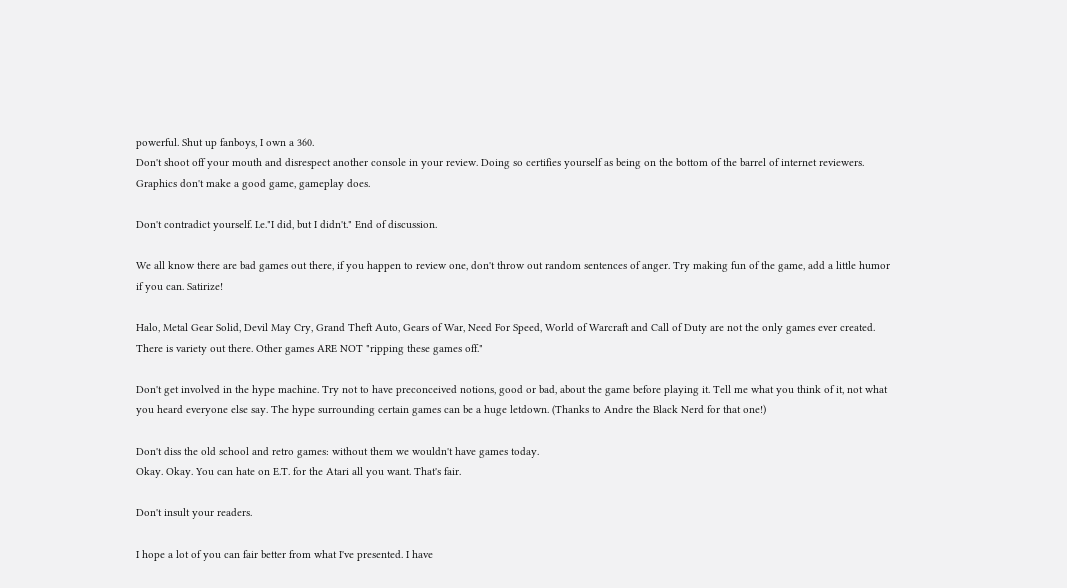powerful. Shut up fanboys, I own a 360.
Don't shoot off your mouth and disrespect another console in your review. Doing so certifies yourself as being on the bottom of the barrel of internet reviewers.
Graphics don't make a good game, gameplay does.

Don't contradict yourself. I.e."I did, but I didn't." End of discussion.

We all know there are bad games out there, if you happen to review one, don't throw out random sentences of anger. Try making fun of the game, add a little humor if you can. Satirize!

Halo, Metal Gear Solid, Devil May Cry, Grand Theft Auto, Gears of War, Need For Speed, World of Warcraft and Call of Duty are not the only games ever created. There is variety out there. Other games ARE NOT "ripping these games off."

Don't get involved in the hype machine. Try not to have preconceived notions, good or bad, about the game before playing it. Tell me what you think of it, not what you heard everyone else say. The hype surrounding certain games can be a huge letdown. (Thanks to Andre the Black Nerd for that one!)

Don't diss the old school and retro games: without them we wouldn't have games today.
Okay. Okay. You can hate on E.T. for the Atari all you want. That's fair.

Don't insult your readers.

I hope a lot of you can fair better from what I've presented. I have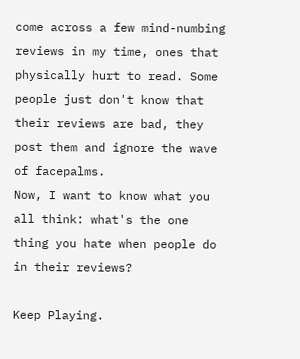come across a few mind-numbing reviews in my time, ones that physically hurt to read. Some people just don't know that their reviews are bad, they post them and ignore the wave of facepalms.
Now, I want to know what you all think: what's the one thing you hate when people do in their reviews?

Keep Playing.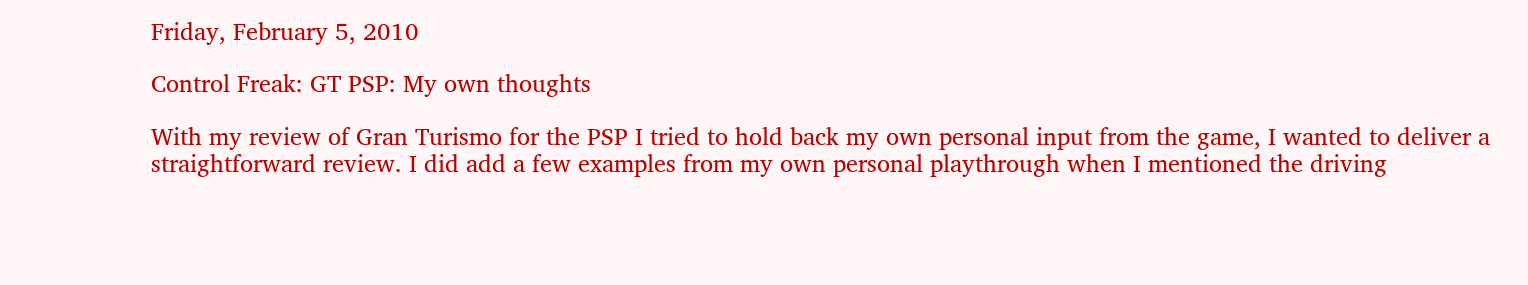Friday, February 5, 2010

Control Freak: GT PSP: My own thoughts

With my review of Gran Turismo for the PSP I tried to hold back my own personal input from the game, I wanted to deliver a straightforward review. I did add a few examples from my own personal playthrough when I mentioned the driving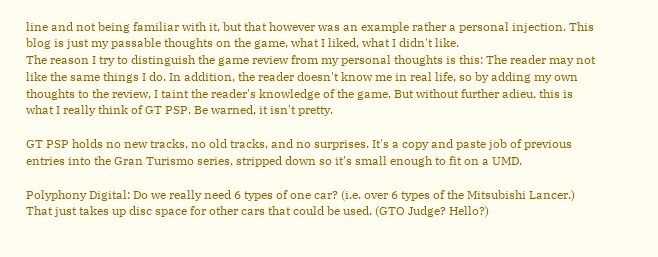line and not being familiar with it, but that however was an example rather a personal injection. This blog is just my passable thoughts on the game, what I liked, what I didn't like.
The reason I try to distinguish the game review from my personal thoughts is this: The reader may not like the same things I do. In addition, the reader doesn't know me in real life, so by adding my own thoughts to the review, I taint the reader's knowledge of the game. But without further adieu, this is what I really think of GT PSP. Be warned, it isn't pretty.

GT PSP holds no new tracks, no old tracks, and no surprises. It's a copy and paste job of previous entries into the Gran Turismo series, stripped down so it's small enough to fit on a UMD.

Polyphony Digital: Do we really need 6 types of one car? (i.e. over 6 types of the Mitsubishi Lancer.) That just takes up disc space for other cars that could be used. (GTO Judge? Hello?)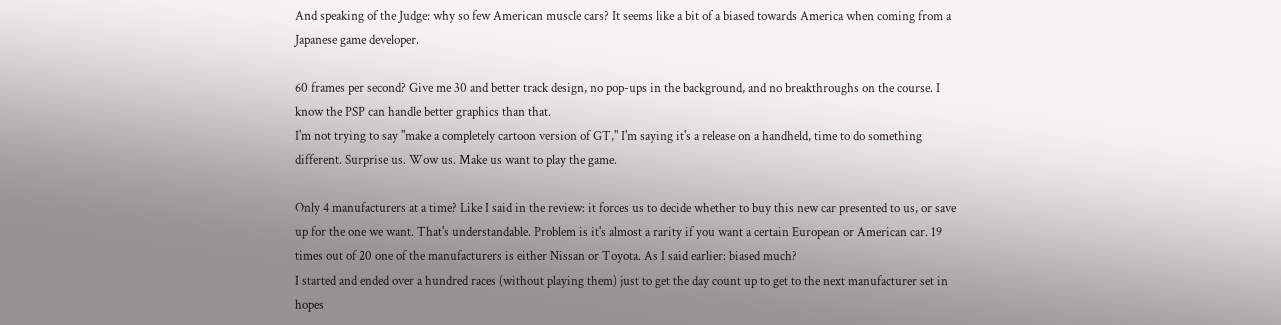And speaking of the Judge: why so few American muscle cars? It seems like a bit of a biased towards America when coming from a Japanese game developer.

60 frames per second? Give me 30 and better track design, no pop-ups in the background, and no breakthroughs on the course. I know the PSP can handle better graphics than that.
I'm not trying to say "make a completely cartoon version of GT," I'm saying it's a release on a handheld, time to do something different. Surprise us. Wow us. Make us want to play the game.

Only 4 manufacturers at a time? Like I said in the review: it forces us to decide whether to buy this new car presented to us, or save up for the one we want. That's understandable. Problem is it's almost a rarity if you want a certain European or American car. 19 times out of 20 one of the manufacturers is either Nissan or Toyota. As I said earlier: biased much?
I started and ended over a hundred races (without playing them) just to get the day count up to get to the next manufacturer set in hopes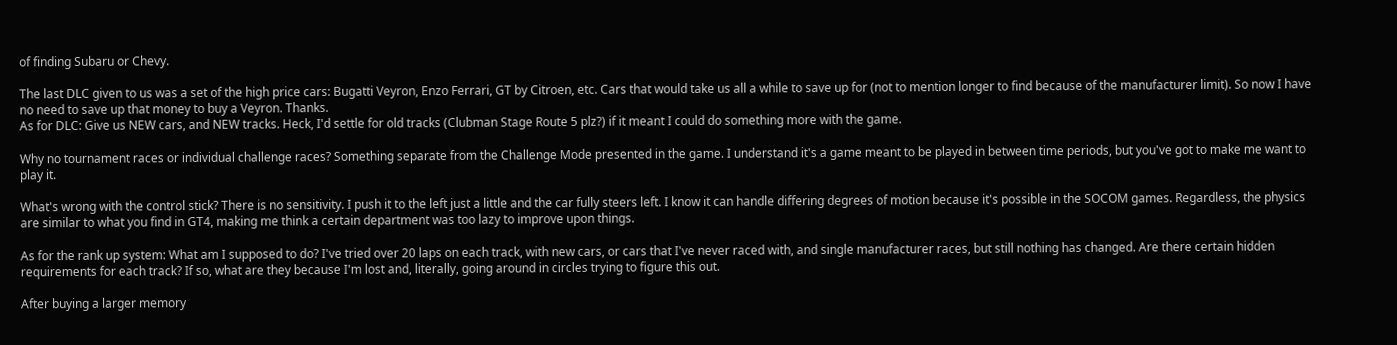of finding Subaru or Chevy.

The last DLC given to us was a set of the high price cars: Bugatti Veyron, Enzo Ferrari, GT by Citroen, etc. Cars that would take us all a while to save up for (not to mention longer to find because of the manufacturer limit). So now I have no need to save up that money to buy a Veyron. Thanks.
As for DLC: Give us NEW cars, and NEW tracks. Heck, I'd settle for old tracks (Clubman Stage Route 5 plz?) if it meant I could do something more with the game.

Why no tournament races or individual challenge races? Something separate from the Challenge Mode presented in the game. I understand it's a game meant to be played in between time periods, but you've got to make me want to play it.

What's wrong with the control stick? There is no sensitivity. I push it to the left just a little and the car fully steers left. I know it can handle differing degrees of motion because it's possible in the SOCOM games. Regardless, the physics are similar to what you find in GT4, making me think a certain department was too lazy to improve upon things.

As for the rank up system: What am I supposed to do? I've tried over 20 laps on each track, with new cars, or cars that I've never raced with, and single manufacturer races, but still nothing has changed. Are there certain hidden requirements for each track? If so, what are they because I'm lost and, literally, going around in circles trying to figure this out.

After buying a larger memory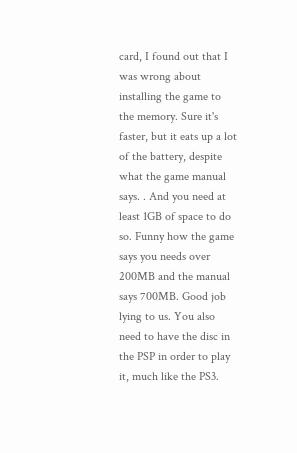card, I found out that I was wrong about installing the game to the memory. Sure it's faster, but it eats up a lot of the battery, despite what the game manual says. . And you need at least 1GB of space to do so. Funny how the game says you needs over 200MB and the manual says 700MB. Good job lying to us. You also need to have the disc in the PSP in order to play it, much like the PS3.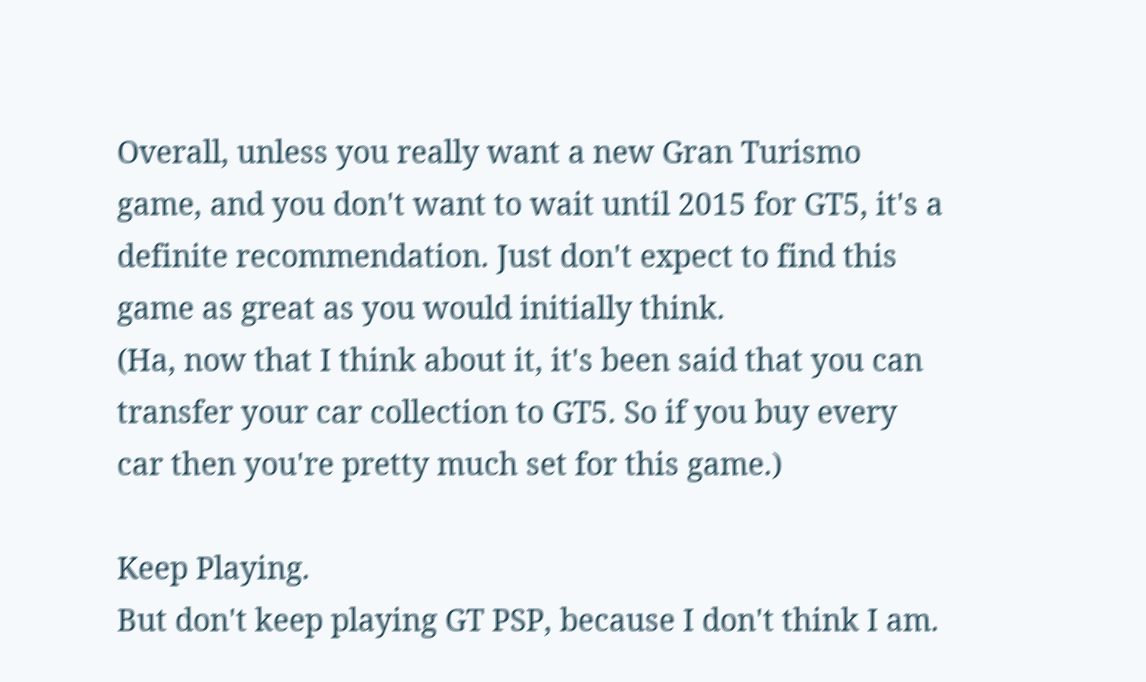Overall, unless you really want a new Gran Turismo game, and you don't want to wait until 2015 for GT5, it's a definite recommendation. Just don't expect to find this game as great as you would initially think.
(Ha, now that I think about it, it's been said that you can transfer your car collection to GT5. So if you buy every car then you're pretty much set for this game.)

Keep Playing.
But don't keep playing GT PSP, because I don't think I am.